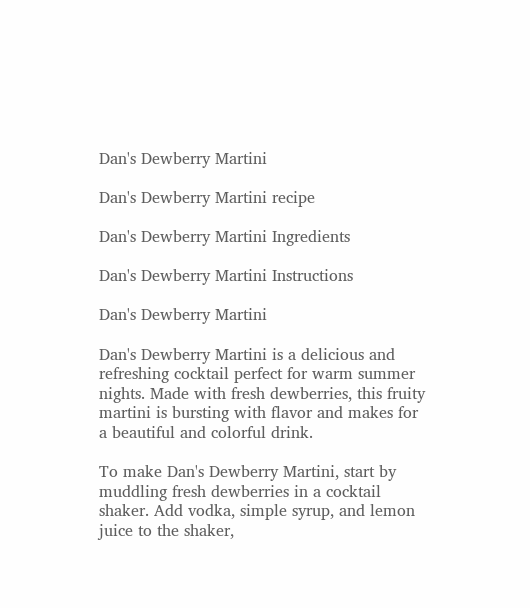Dan's Dewberry Martini

Dan's Dewberry Martini recipe

Dan's Dewberry Martini Ingredients

Dan's Dewberry Martini Instructions

Dan's Dewberry Martini

Dan's Dewberry Martini is a delicious and refreshing cocktail perfect for warm summer nights. Made with fresh dewberries, this fruity martini is bursting with flavor and makes for a beautiful and colorful drink.

To make Dan's Dewberry Martini, start by muddling fresh dewberries in a cocktail shaker. Add vodka, simple syrup, and lemon juice to the shaker,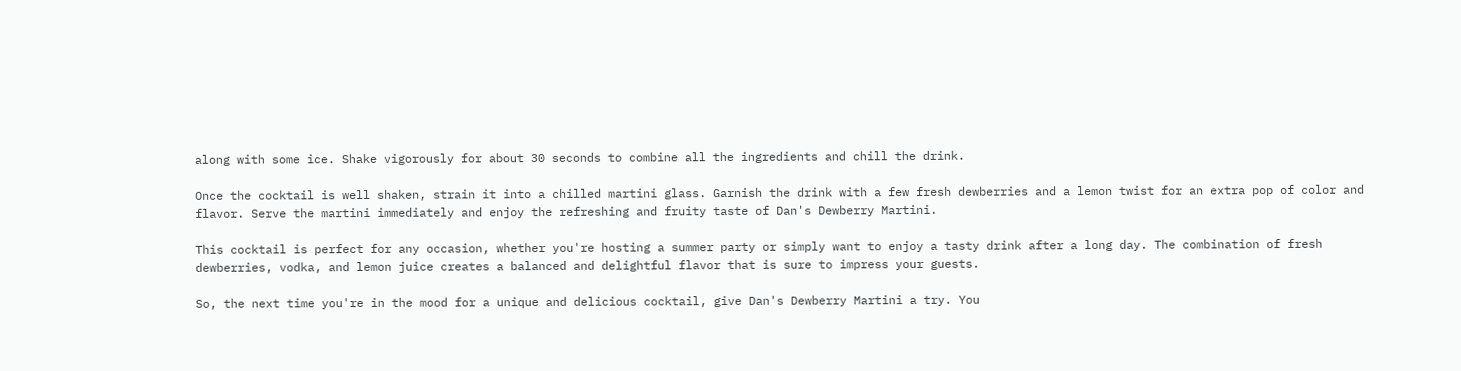along with some ice. Shake vigorously for about 30 seconds to combine all the ingredients and chill the drink.

Once the cocktail is well shaken, strain it into a chilled martini glass. Garnish the drink with a few fresh dewberries and a lemon twist for an extra pop of color and flavor. Serve the martini immediately and enjoy the refreshing and fruity taste of Dan's Dewberry Martini.

This cocktail is perfect for any occasion, whether you're hosting a summer party or simply want to enjoy a tasty drink after a long day. The combination of fresh dewberries, vodka, and lemon juice creates a balanced and delightful flavor that is sure to impress your guests.

So, the next time you're in the mood for a unique and delicious cocktail, give Dan's Dewberry Martini a try. You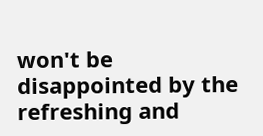won't be disappointed by the refreshing and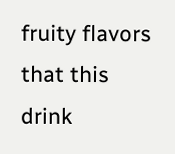fruity flavors that this drink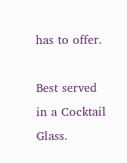has to offer.

Best served in a Cocktail Glass.